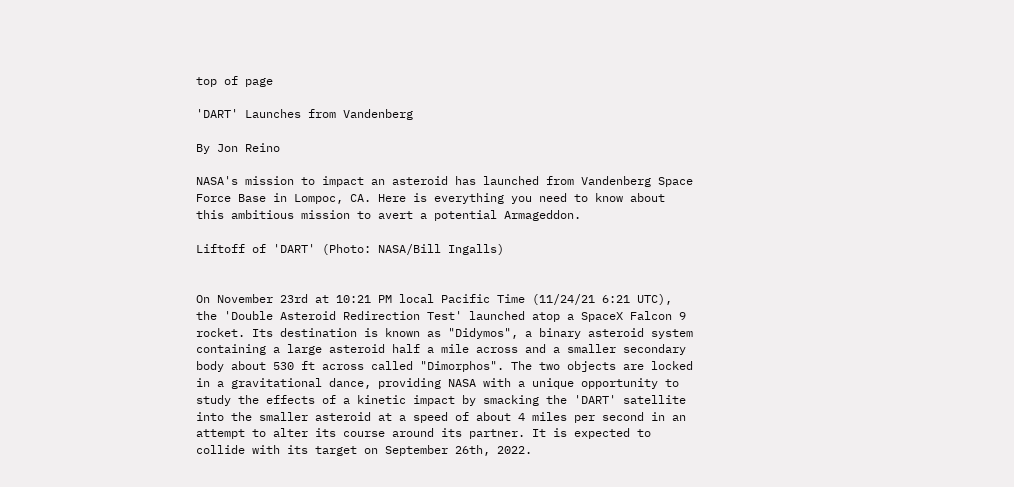top of page

'DART' Launches from Vandenberg

By Jon Reino

NASA's mission to impact an asteroid has launched from Vandenberg Space Force Base in Lompoc, CA. Here is everything you need to know about this ambitious mission to avert a potential Armageddon.

Liftoff of 'DART' (Photo: NASA/Bill Ingalls)


On November 23rd at 10:21 PM local Pacific Time (11/24/21 6:21 UTC), the 'Double Asteroid Redirection Test' launched atop a SpaceX Falcon 9 rocket. Its destination is known as "Didymos", a binary asteroid system containing a large asteroid half a mile across and a smaller secondary body about 530 ft across called "Dimorphos". The two objects are locked in a gravitational dance, providing NASA with a unique opportunity to study the effects of a kinetic impact by smacking the 'DART' satellite into the smaller asteroid at a speed of about 4 miles per second in an attempt to alter its course around its partner. It is expected to collide with its target on September 26th, 2022.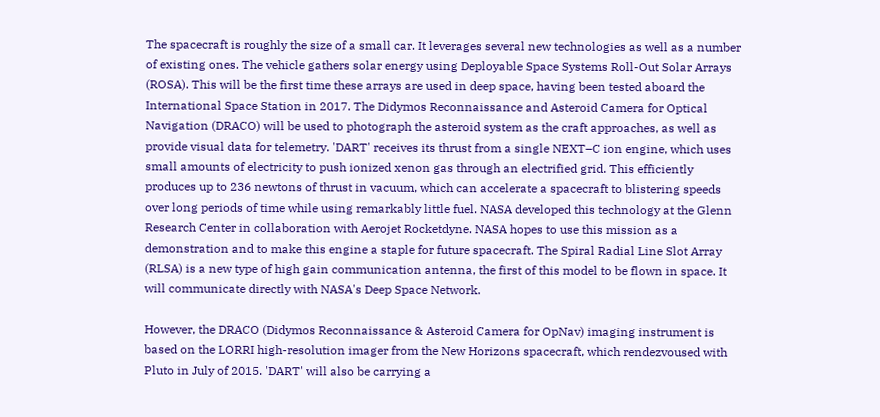The spacecraft is roughly the size of a small car. It leverages several new technologies as well as a number of existing ones. The vehicle gathers solar energy using Deployable Space Systems Roll-Out Solar Arrays (ROSA). This will be the first time these arrays are used in deep space, having been tested aboard the International Space Station in 2017. The Didymos Reconnaissance and Asteroid Camera for Optical Navigation (DRACO) will be used to photograph the asteroid system as the craft approaches, as well as provide visual data for telemetry. 'DART' receives its thrust from a single NEXT–C ion engine, which uses small amounts of electricity to push ionized xenon gas through an electrified grid. This efficiently produces up to 236 newtons of thrust in vacuum, which can accelerate a spacecraft to blistering speeds over long periods of time while using remarkably little fuel. NASA developed this technology at the Glenn Research Center in collaboration with Aerojet Rocketdyne. NASA hopes to use this mission as a demonstration and to make this engine a staple for future spacecraft. The Spiral Radial Line Slot Array (RLSA) is a new type of high gain communication antenna, the first of this model to be flown in space. It will communicate directly with NASA's Deep Space Network.

However, the DRACO (Didymos Reconnaissance & Asteroid Camera for OpNav) imaging instrument is based on the LORRI high-resolution imager from the New Horizons spacecraft, which rendezvoused with Pluto in July of 2015. 'DART' will also be carrying a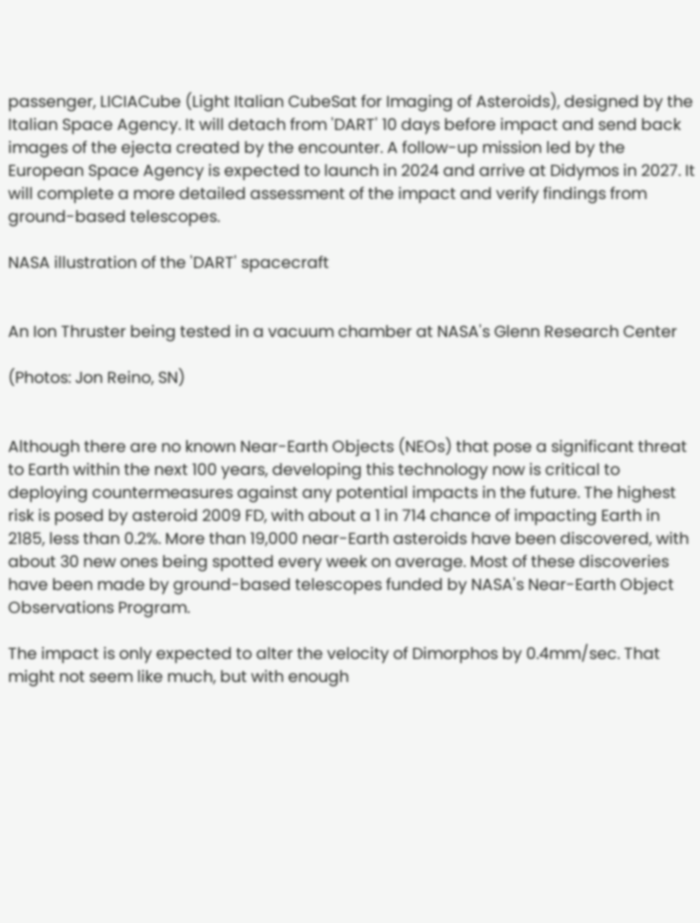passenger, LICIACube (Light Italian CubeSat for Imaging of Asteroids), designed by the Italian Space Agency. It will detach from 'DART' 10 days before impact and send back images of the ejecta created by the encounter. A follow-up mission led by the European Space Agency is expected to launch in 2024 and arrive at Didymos in 2027. It will complete a more detailed assessment of the impact and verify findings from ground-based telescopes.

NASA illustration of the 'DART' spacecraft


An Ion Thruster being tested in a vacuum chamber at NASA's Glenn Research Center

(Photos: Jon Reino, SN)


Although there are no known Near-Earth Objects (NEOs) that pose a significant threat to Earth within the next 100 years, developing this technology now is critical to deploying countermeasures against any potential impacts in the future. The highest risk is posed by asteroid 2009 FD, with about a 1 in 714 chance of impacting Earth in 2185, less than 0.2%. More than 19,000 near-Earth asteroids have been discovered, with about 30 new ones being spotted every week on average. Most of these discoveries have been made by ground-based telescopes funded by NASA's Near-Earth Object Observations Program.

The impact is only expected to alter the velocity of Dimorphos by 0.4mm/sec. That might not seem like much, but with enough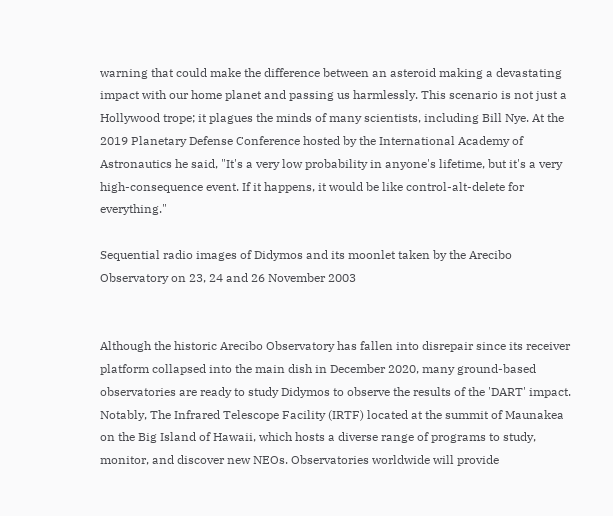warning that could make the difference between an asteroid making a devastating impact with our home planet and passing us harmlessly. This scenario is not just a Hollywood trope; it plagues the minds of many scientists, including Bill Nye. At the 2019 Planetary Defense Conference hosted by the International Academy of Astronautics he said, "It's a very low probability in anyone's lifetime, but it's a very high-consequence event. If it happens, it would be like control-alt-delete for everything."

Sequential radio images of Didymos and its moonlet taken by the Arecibo Observatory on 23, 24 and 26 November 2003


Although the historic Arecibo Observatory has fallen into disrepair since its receiver platform collapsed into the main dish in December 2020, many ground-based observatories are ready to study Didymos to observe the results of the 'DART' impact. Notably, The Infrared Telescope Facility (IRTF) located at the summit of Maunakea on the Big Island of Hawaii, which hosts a diverse range of programs to study, monitor, and discover new NEOs. Observatories worldwide will provide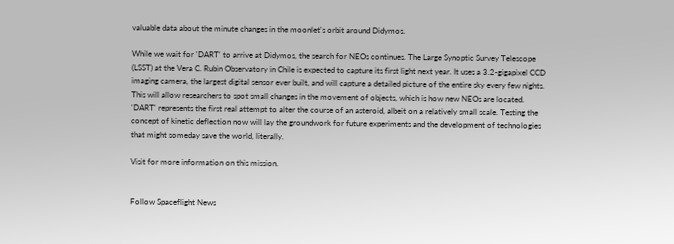valuable data about the minute changes in the moonlet's orbit around Didymos.

While we wait for 'DART' to arrive at Didymos, the search for NEOs continues. The Large Synoptic Survey Telescope (LSST) at the Vera C. Rubin Observatory in Chile is expected to capture its first light next year. It uses a 3.2-gigapixel CCD imaging camera, the largest digital sensor ever built, and will capture a detailed picture of the entire sky every few nights. This will allow researchers to spot small changes in the movement of objects, which is how new NEOs are located. 'DART' represents the first real attempt to alter the course of an asteroid, albeit on a relatively small scale. Testing the concept of kinetic deflection now will lay the groundwork for future experiments and the development of technologies that might someday save the world, literally.

Visit for more information on this mission.


Follow Spaceflight News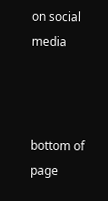on social media



bottom of page